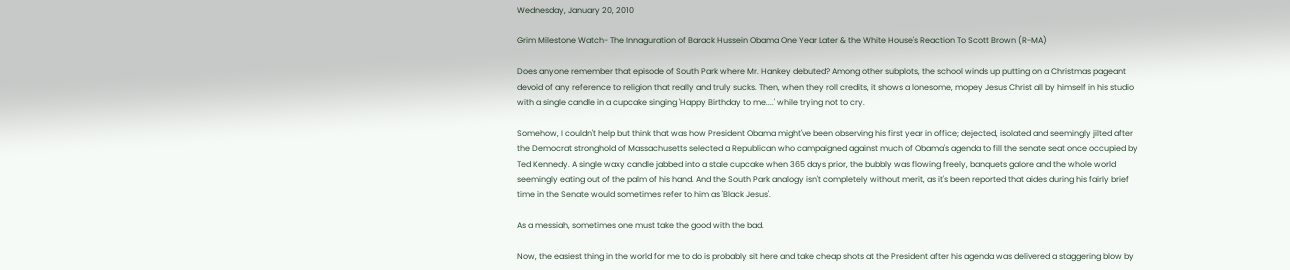Wednesday, January 20, 2010

Grim Milestone Watch- The Innaguration of Barack Hussein Obama One Year Later & the White House's Reaction To Scott Brown (R-MA)

Does anyone remember that episode of South Park where Mr. Hankey debuted? Among other subplots, the school winds up putting on a Christmas pageant devoid of any reference to religion that really and truly sucks. Then, when they roll credits, it shows a lonesome, mopey Jesus Christ all by himself in his studio with a single candle in a cupcake singing 'Happy Birthday to me....' while trying not to cry.

Somehow, I couldn't help but think that was how President Obama might've been observing his first year in office; dejected, isolated and seemingly jilted after the Democrat stronghold of Massachusetts selected a Republican who campaigned against much of Obama's agenda to fill the senate seat once occupied by Ted Kennedy. A single waxy candle jabbed into a stale cupcake when 365 days prior, the bubbly was flowing freely, banquets galore and the whole world seemingly eating out of the palm of his hand. And the South Park analogy isn't completely without merit, as it's been reported that aides during his fairly brief time in the Senate would sometimes refer to him as 'Black Jesus'.

As a messiah, sometimes one must take the good with the bad.

Now, the easiest thing in the world for me to do is probably sit here and take cheap shots at the President after his agenda was delivered a staggering blow by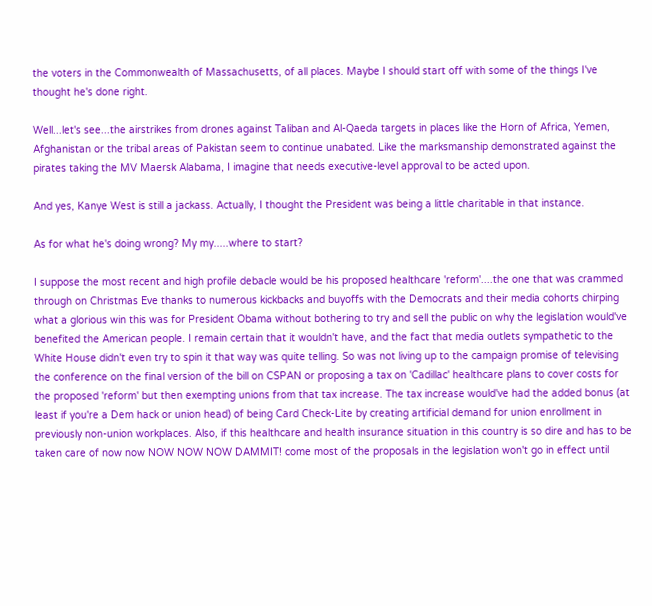the voters in the Commonwealth of Massachusetts, of all places. Maybe I should start off with some of the things I've thought he's done right.

Well...let's see...the airstrikes from drones against Taliban and Al-Qaeda targets in places like the Horn of Africa, Yemen, Afghanistan or the tribal areas of Pakistan seem to continue unabated. Like the marksmanship demonstrated against the pirates taking the MV Maersk Alabama, I imagine that needs executive-level approval to be acted upon.

And yes, Kanye West is still a jackass. Actually, I thought the President was being a little charitable in that instance.

As for what he's doing wrong? My my.....where to start?

I suppose the most recent and high profile debacle would be his proposed healthcare 'reform'....the one that was crammed through on Christmas Eve thanks to numerous kickbacks and buyoffs with the Democrats and their media cohorts chirping what a glorious win this was for President Obama without bothering to try and sell the public on why the legislation would've benefited the American people. I remain certain that it wouldn't have, and the fact that media outlets sympathetic to the White House didn't even try to spin it that way was quite telling. So was not living up to the campaign promise of televising the conference on the final version of the bill on CSPAN or proposing a tax on 'Cadillac' healthcare plans to cover costs for the proposed 'reform' but then exempting unions from that tax increase. The tax increase would've had the added bonus (at least if you're a Dem hack or union head) of being Card Check-Lite by creating artificial demand for union enrollment in previously non-union workplaces. Also, if this healthcare and health insurance situation in this country is so dire and has to be taken care of now now NOW NOW NOW DAMMIT! come most of the proposals in the legislation won't go in effect until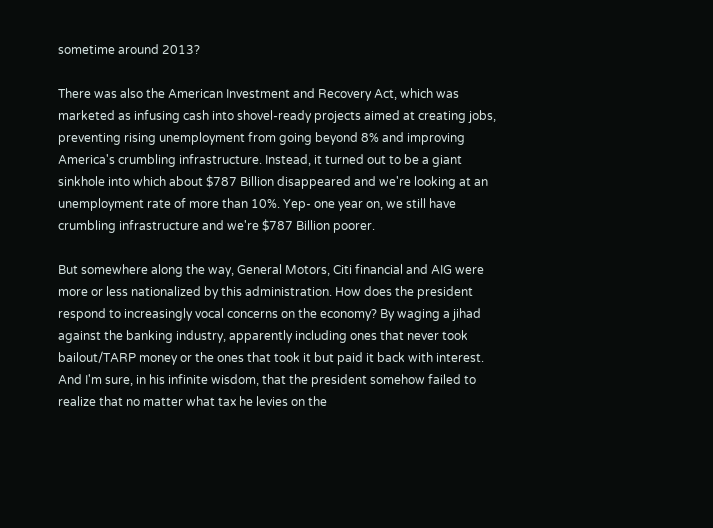sometime around 2013?

There was also the American Investment and Recovery Act, which was marketed as infusing cash into shovel-ready projects aimed at creating jobs, preventing rising unemployment from going beyond 8% and improving America's crumbling infrastructure. Instead, it turned out to be a giant sinkhole into which about $787 Billion disappeared and we're looking at an unemployment rate of more than 10%. Yep- one year on, we still have crumbling infrastructure and we're $787 Billion poorer.

But somewhere along the way, General Motors, Citi financial and AIG were more or less nationalized by this administration. How does the president respond to increasingly vocal concerns on the economy? By waging a jihad against the banking industry, apparently including ones that never took bailout/TARP money or the ones that took it but paid it back with interest. And I'm sure, in his infinite wisdom, that the president somehow failed to realize that no matter what tax he levies on the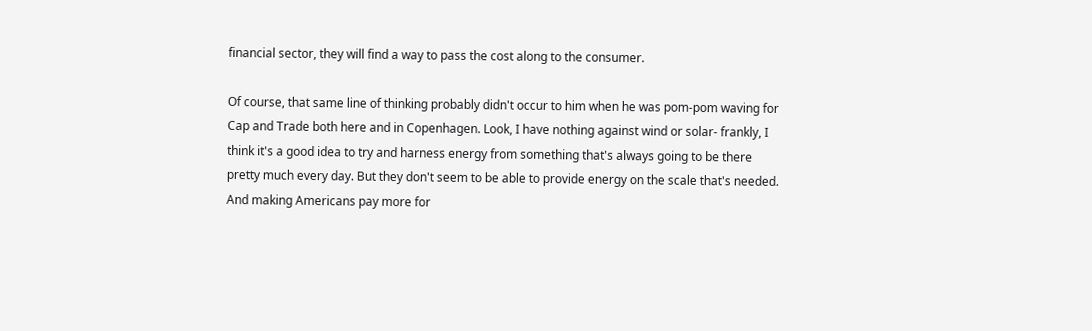financial sector, they will find a way to pass the cost along to the consumer.

Of course, that same line of thinking probably didn't occur to him when he was pom-pom waving for Cap and Trade both here and in Copenhagen. Look, I have nothing against wind or solar- frankly, I think it's a good idea to try and harness energy from something that's always going to be there pretty much every day. But they don't seem to be able to provide energy on the scale that's needed. And making Americans pay more for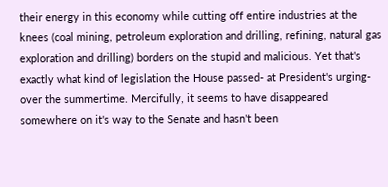their energy in this economy while cutting off entire industries at the knees (coal mining, petroleum exploration and drilling, refining, natural gas exploration and drilling) borders on the stupid and malicious. Yet that's exactly what kind of legislation the House passed- at President's urging- over the summertime. Mercifully, it seems to have disappeared somewhere on it's way to the Senate and hasn't been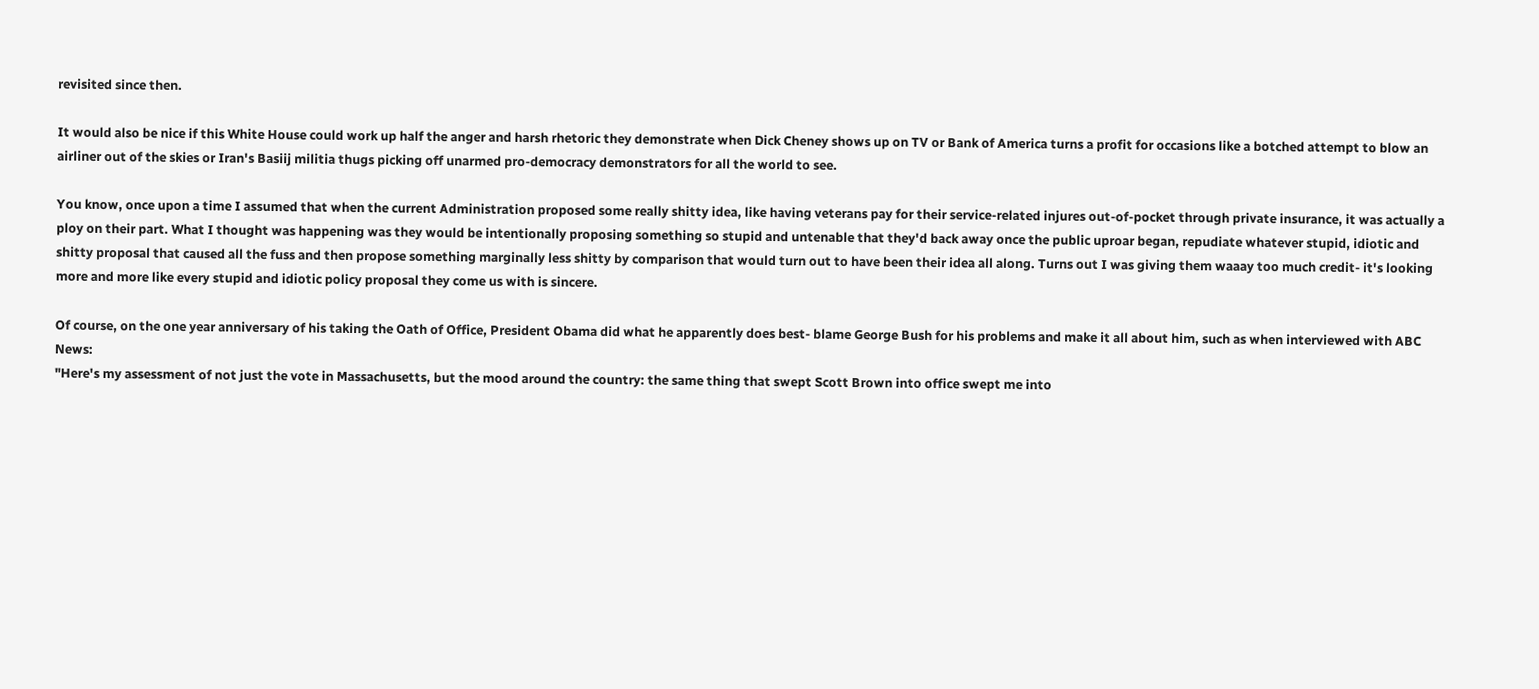revisited since then.

It would also be nice if this White House could work up half the anger and harsh rhetoric they demonstrate when Dick Cheney shows up on TV or Bank of America turns a profit for occasions like a botched attempt to blow an airliner out of the skies or Iran's Basiij militia thugs picking off unarmed pro-democracy demonstrators for all the world to see.

You know, once upon a time I assumed that when the current Administration proposed some really shitty idea, like having veterans pay for their service-related injures out-of-pocket through private insurance, it was actually a ploy on their part. What I thought was happening was they would be intentionally proposing something so stupid and untenable that they'd back away once the public uproar began, repudiate whatever stupid, idiotic and shitty proposal that caused all the fuss and then propose something marginally less shitty by comparison that would turn out to have been their idea all along. Turns out I was giving them waaay too much credit- it's looking more and more like every stupid and idiotic policy proposal they come us with is sincere.

Of course, on the one year anniversary of his taking the Oath of Office, President Obama did what he apparently does best- blame George Bush for his problems and make it all about him, such as when interviewed with ABC News:
"Here's my assessment of not just the vote in Massachusetts, but the mood around the country: the same thing that swept Scott Brown into office swept me into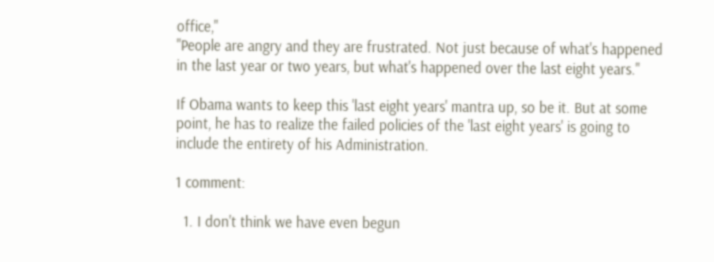office,"
"People are angry and they are frustrated. Not just because of what's happened in the last year or two years, but what's happened over the last eight years."

If Obama wants to keep this 'last eight years' mantra up, so be it. But at some point, he has to realize the failed policies of the 'last eight years' is going to include the entirety of his Administration.

1 comment:

  1. I don't think we have even begun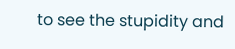to see the stupidity and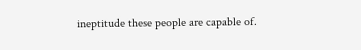ineptitude these people are capable of.